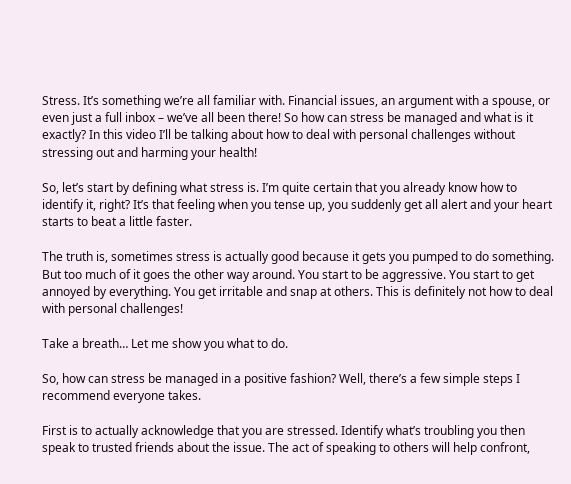Stress. It’s something we’re all familiar with. Financial issues, an argument with a spouse, or even just a full inbox – we’ve all been there! So how can stress be managed and what is it exactly? In this video I’ll be talking about how to deal with personal challenges without stressing out and harming your health!

So, let’s start by defining what stress is. I’m quite certain that you already know how to identify it, right? It’s that feeling when you tense up, you suddenly get all alert and your heart starts to beat a little faster.

The truth is, sometimes stress is actually good because it gets you pumped to do something. But too much of it goes the other way around. You start to be aggressive. You start to get annoyed by everything. You get irritable and snap at others. This is definitely not how to deal with personal challenges!

Take a breath… Let me show you what to do.

So, how can stress be managed in a positive fashion? Well, there’s a few simple steps I recommend everyone takes.

First is to actually acknowledge that you are stressed. Identify what’s troubling you then speak to trusted friends about the issue. The act of speaking to others will help confront,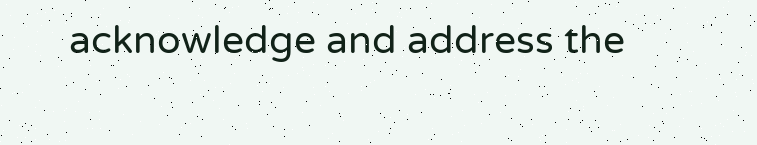acknowledge and address the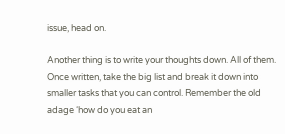issue, head on.

Another thing is to write your thoughts down. All of them. Once written, take the big list and break it down into smaller tasks that you can control. Remember the old adage ‘how do you eat an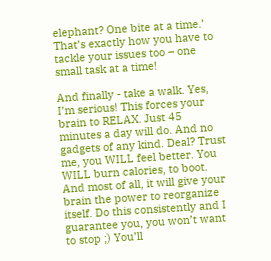elephant? One bite at a time.’ That’s exactly how you have to tackle your issues too – one small task at a time!

And finally - take a walk. Yes, I’m serious! This forces your brain to RELAX. Just 45 minutes a day will do. And no gadgets of any kind. Deal? Trust me, you WILL feel better. You WILL burn calories, to boot. And most of all, it will give your brain the power to reorganize itself. Do this consistently and I guarantee you, you won’t want to stop ;) You’ll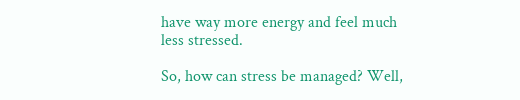have way more energy and feel much less stressed.

So, how can stress be managed? Well,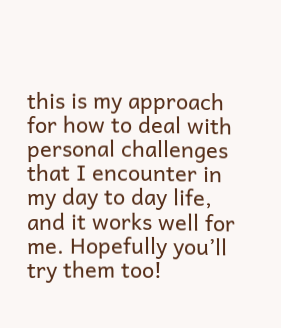this is my approach for how to deal with personal challenges that I encounter in my day to day life, and it works well for me. Hopefully you’ll try them too!